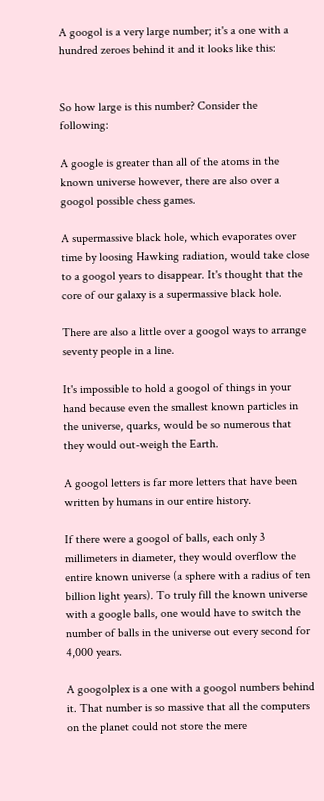A googol is a very large number; it's a one with a hundred zeroes behind it and it looks like this:


So how large is this number? Consider the following:

A google is greater than all of the atoms in the known universe however, there are also over a googol possible chess games.

A supermassive black hole, which evaporates over time by loosing Hawking radiation, would take close to a googol years to disappear. It's thought that the core of our galaxy is a supermassive black hole.

There are also a little over a googol ways to arrange seventy people in a line.

It's impossible to hold a googol of things in your hand because even the smallest known particles in the universe, quarks, would be so numerous that they would out-weigh the Earth.

A googol letters is far more letters that have been written by humans in our entire history.

If there were a googol of balls, each only 3 millimeters in diameter, they would overflow the entire known universe (a sphere with a radius of ten billion light years). To truly fill the known universe with a google balls, one would have to switch the number of balls in the universe out every second for 4,000 years.

A googolplex is a one with a googol numbers behind it. That number is so massive that all the computers on the planet could not store the mere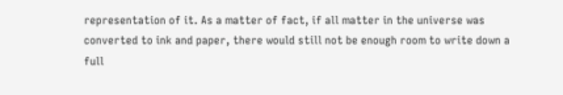representation of it. As a matter of fact, if all matter in the universe was converted to ink and paper, there would still not be enough room to write down a full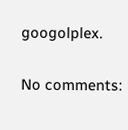googolplex.

No comments: